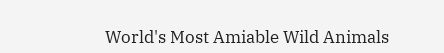World's Most Amiable Wild Animals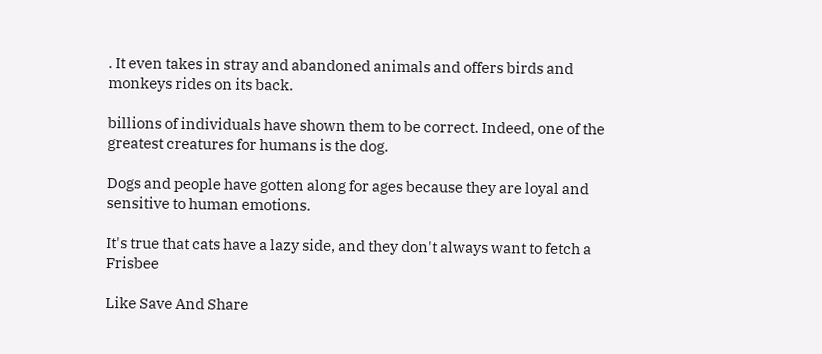. It even takes in stray and abandoned animals and offers birds and monkeys rides on its back.

billions of individuals have shown them to be correct. Indeed, one of the greatest creatures for humans is the dog.

Dogs and people have gotten along for ages because they are loyal and sensitive to human emotions.

It's true that cats have a lazy side, and they don't always want to fetch a Frisbee

Like Save And Share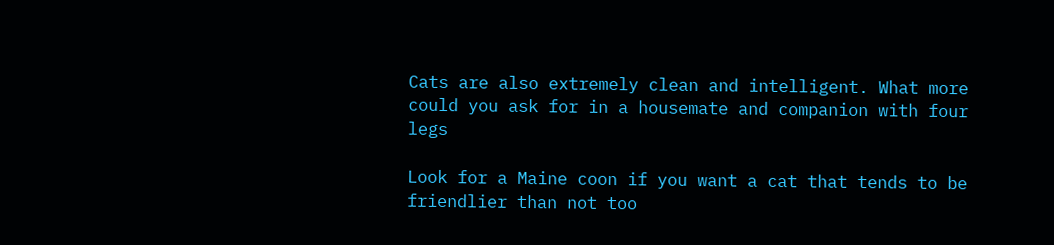Cats are also extremely clean and intelligent. What more could you ask for in a housemate and companion with four legs

Look for a Maine coon if you want a cat that tends to be friendlier than not too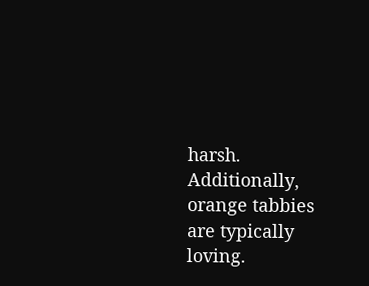harsh. Additionally, orange tabbies are typically loving.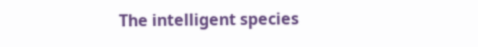The intelligent species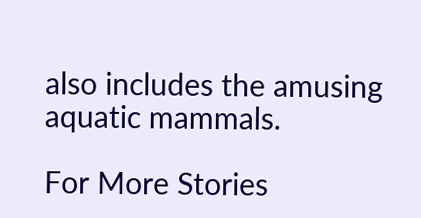also includes the amusing aquatic mammals.

For More Stories